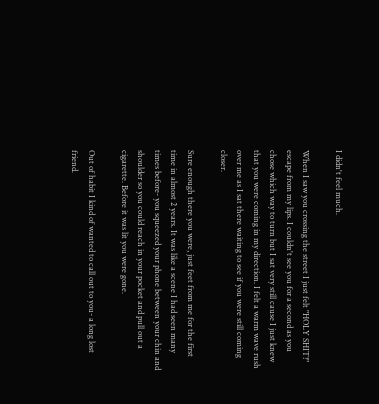I didn't feel much.

When I saw you crossing the street I just felt "HOLY SHIT!" escape from my lips. I couldn't see you for a second as you chose which way to turn but I sat very still cause I just knew that you were coming in my direction. I felt a warm wave rush over me as I sat there waiting to see if you were still coming closer.

Sure enough there you were, just feet from me for the first time in almost 2 years. It was like a scene I had seen many times before- you squeezed your phone between your chin and shoulder so you could reach in your pocket and pull out a cigarette. Before it was lit you were gone.

Out of habit I kind of wanted to call out to you- a long lost friend.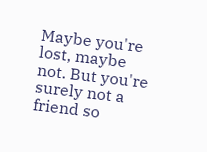Maybe you're lost, maybe not. But you're surely not a friend so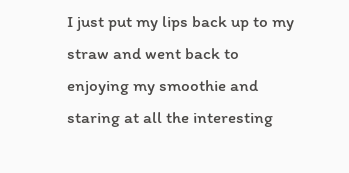I just put my lips back up to my straw and went back to enjoying my smoothie and staring at all the interesting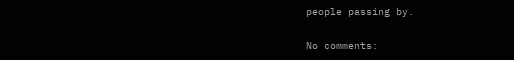people passing by.

No comments: